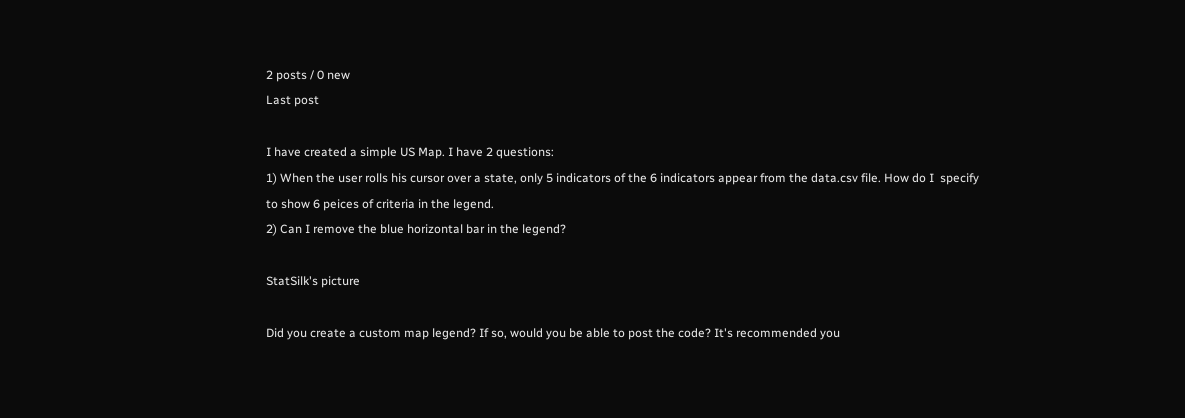2 posts / 0 new
Last post

I have created a simple US Map. I have 2 questions:
1) When the user rolls his cursor over a state, only 5 indicators of the 6 indicators appear from the data.csv file. How do I  specify to show 6 peices of criteria in the legend.
2) Can I remove the blue horizontal bar in the legend?

StatSilk's picture

Did you create a custom map legend? If so, would you be able to post the code? It's recommended you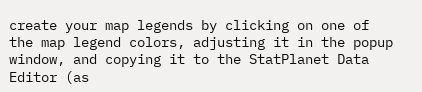create your map legends by clicking on one of the map legend colors, adjusting it in the popup window, and copying it to the StatPlanet Data Editor (as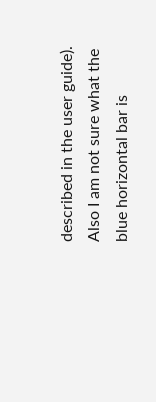described in the user guide).
Also I am not sure what the blue horizontal bar is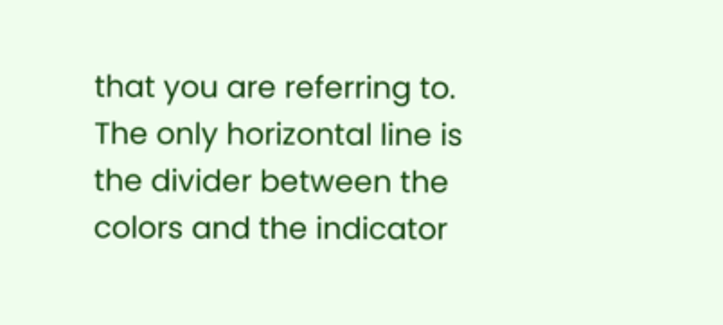that you are referring to. The only horizontal line is the divider between the colors and the indicator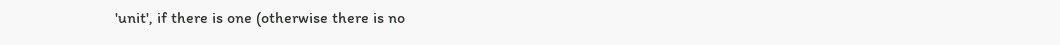'unit', if there is one (otherwise there is no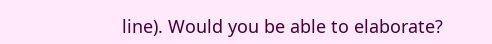line). Would you be able to elaborate?